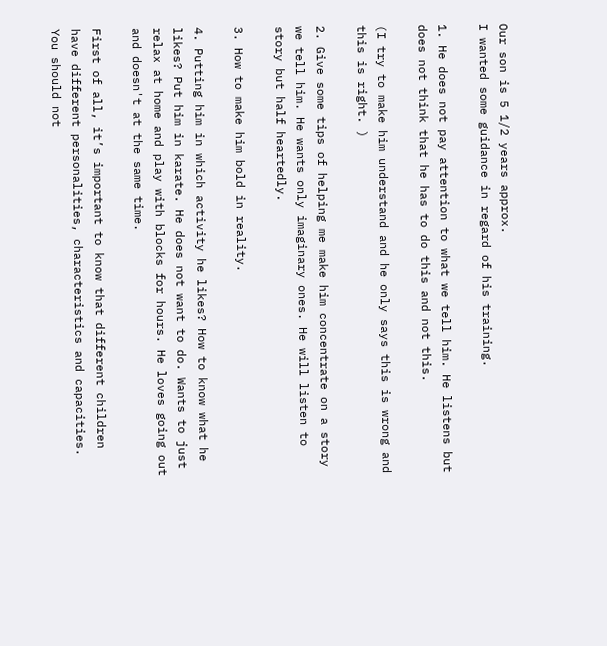Our son is 5 1/2 years approx.
I wanted some guidance in regard of his training.

1. He does not pay attention to what we tell him. He listens but does not think that he has to do this and not this.

(I try to make him understand and he only says this is wrong and this is right. )

2. Give some tips of helping me make him concentrate on a story we tell him. He wants only imaginary ones. He will listen to story but half heartedly.

3. How to make him bold in reality.

4. Putting him in which activity he likes? How to know what he likes? Put him in karate. He does not want to do. Wants to just relax at home and play with blocks for hours. He loves going out and doesn't at the same time.

First of all, it’s important to know that different children have different personalities, characteristics and capacities. You should not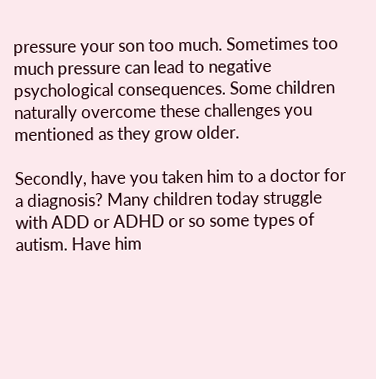pressure your son too much. Sometimes too much pressure can lead to negative psychological consequences. Some children naturally overcome these challenges you mentioned as they grow older.

Secondly, have you taken him to a doctor for a diagnosis? Many children today struggle with ADD or ADHD or so some types of autism. Have him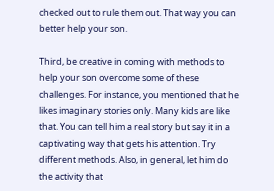checked out to rule them out. That way you can better help your son.

Third, be creative in coming with methods to help your son overcome some of these challenges. For instance, you mentioned that he likes imaginary stories only. Many kids are like that. You can tell him a real story but say it in a captivating way that gets his attention. Try different methods. Also, in general, let him do the activity that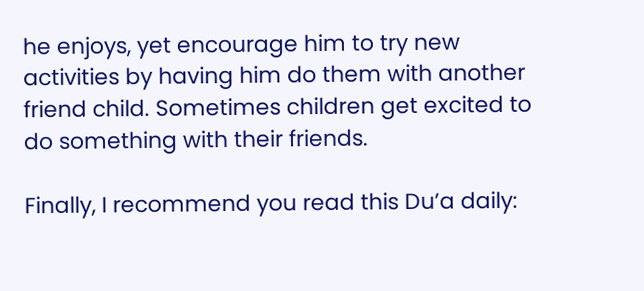he enjoys, yet encourage him to try new activities by having him do them with another friend child. Sometimes children get excited to do something with their friends.

Finally, I recommend you read this Du’a daily: